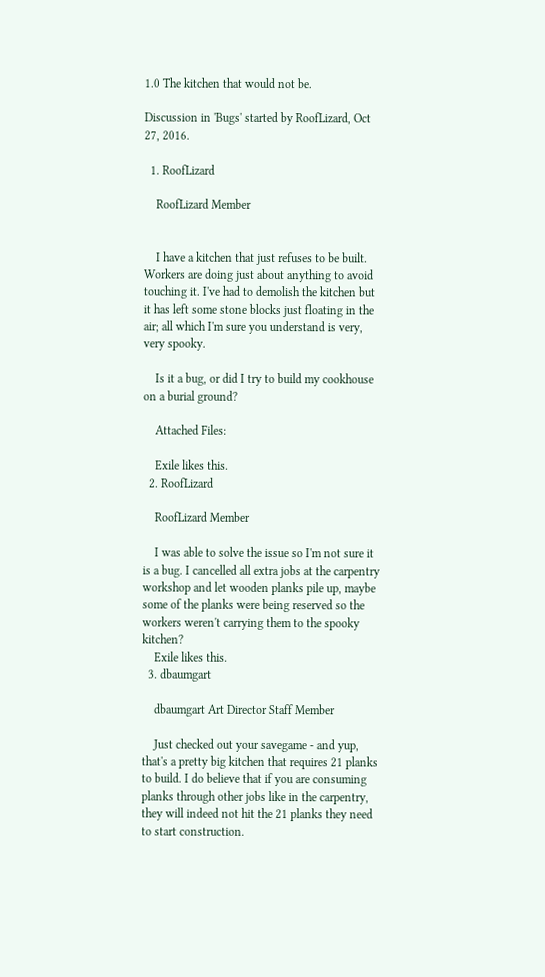1.0 The kitchen that would not be.

Discussion in 'Bugs' started by RoofLizard, Oct 27, 2016.

  1. RoofLizard

    RoofLizard Member


    I have a kitchen that just refuses to be built. Workers are doing just about anything to avoid touching it. I've had to demolish the kitchen but it has left some stone blocks just floating in the air; all which I'm sure you understand is very, very spooky.

    Is it a bug, or did I try to build my cookhouse on a burial ground?

    Attached Files:

    Exile likes this.
  2. RoofLizard

    RoofLizard Member

    I was able to solve the issue so I'm not sure it is a bug. I cancelled all extra jobs at the carpentry workshop and let wooden planks pile up, maybe some of the planks were being reserved so the workers weren't carrying them to the spooky kitchen?
    Exile likes this.
  3. dbaumgart

    dbaumgart Art Director Staff Member

    Just checked out your savegame - and yup, that's a pretty big kitchen that requires 21 planks to build. I do believe that if you are consuming planks through other jobs like in the carpentry, they will indeed not hit the 21 planks they need to start construction.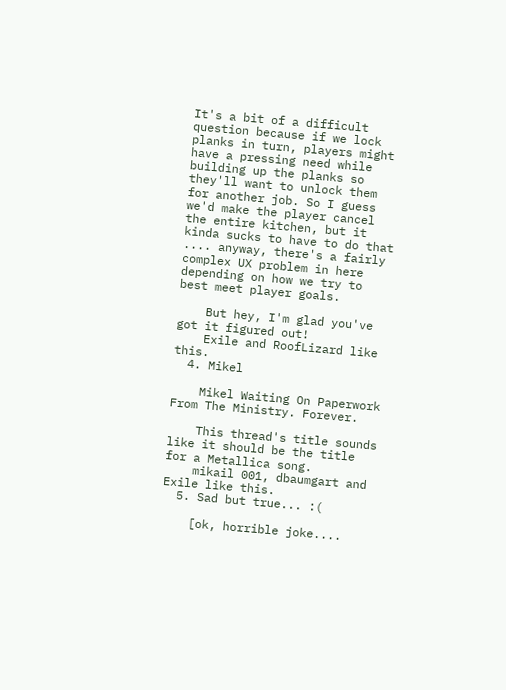It's a bit of a difficult question because if we lock planks in turn, players might have a pressing need while building up the planks so they'll want to unlock them for another job. So I guess we'd make the player cancel the entire kitchen, but it kinda sucks to have to do that .... anyway, there's a fairly complex UX problem in here depending on how we try to best meet player goals.

    But hey, I'm glad you've got it figured out!
    Exile and RoofLizard like this.
  4. Mikel

    Mikel Waiting On Paperwork From The Ministry. Forever.

    This thread's title sounds like it should be the title for a Metallica song.
    mikail 001, dbaumgart and Exile like this.
  5. Sad but true... :(

    [ok, horrible joke....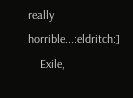really horrible...:eldritch:]
    Exile,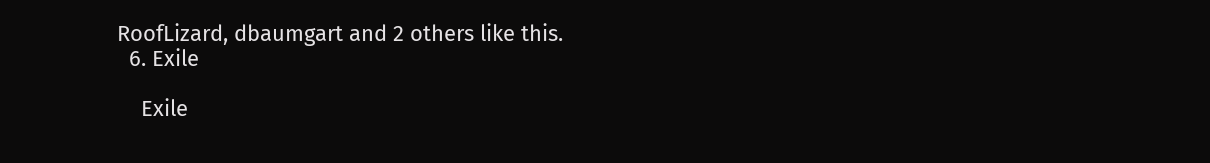RoofLizard, dbaumgart and 2 others like this.
  6. Exile

    Exile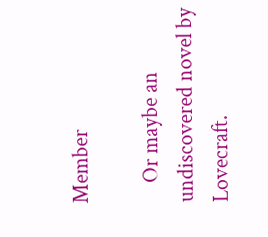Member

    Or maybe an undiscovered novel by Lovecraft.